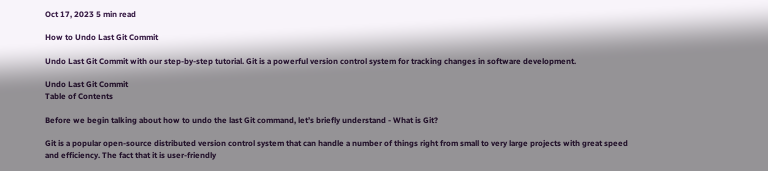Oct 17, 2023 5 min read

How to Undo Last Git Commit

Undo Last Git Commit with our step-by-step tutorial. Git is a powerful version control system for tracking changes in software development.

Undo Last Git Commit
Table of Contents

Before we begin talking about how to undo the last Git command, let’s briefly understand - What is Git?

Git is a popular open-source distributed version control system that can handle a number of things right from small to very large projects with great speed and efficiency. The fact that it is user-friendly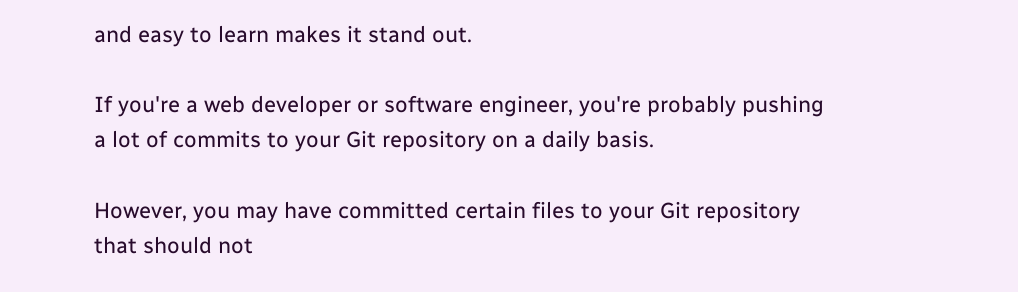and easy to learn makes it stand out.

If you're a web developer or software engineer, you're probably pushing a lot of commits to your Git repository on a daily basis.

However, you may have committed certain files to your Git repository that should not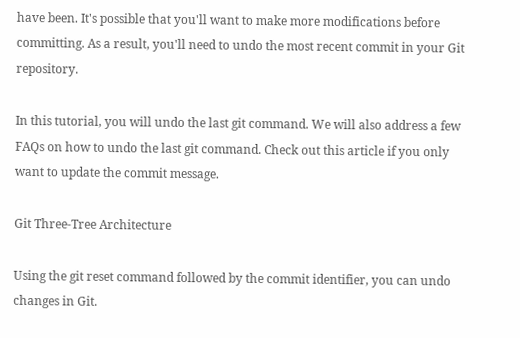have been. It's possible that you'll want to make more modifications before committing. As a result, you'll need to undo the most recent commit in your Git repository.

In this tutorial, you will undo the last git command. We will also address a few FAQs on how to undo the last git command. Check out this article if you only want to update the commit message.

Git Three-Tree Architecture

Using the git reset command followed by the commit identifier, you can undo changes in Git.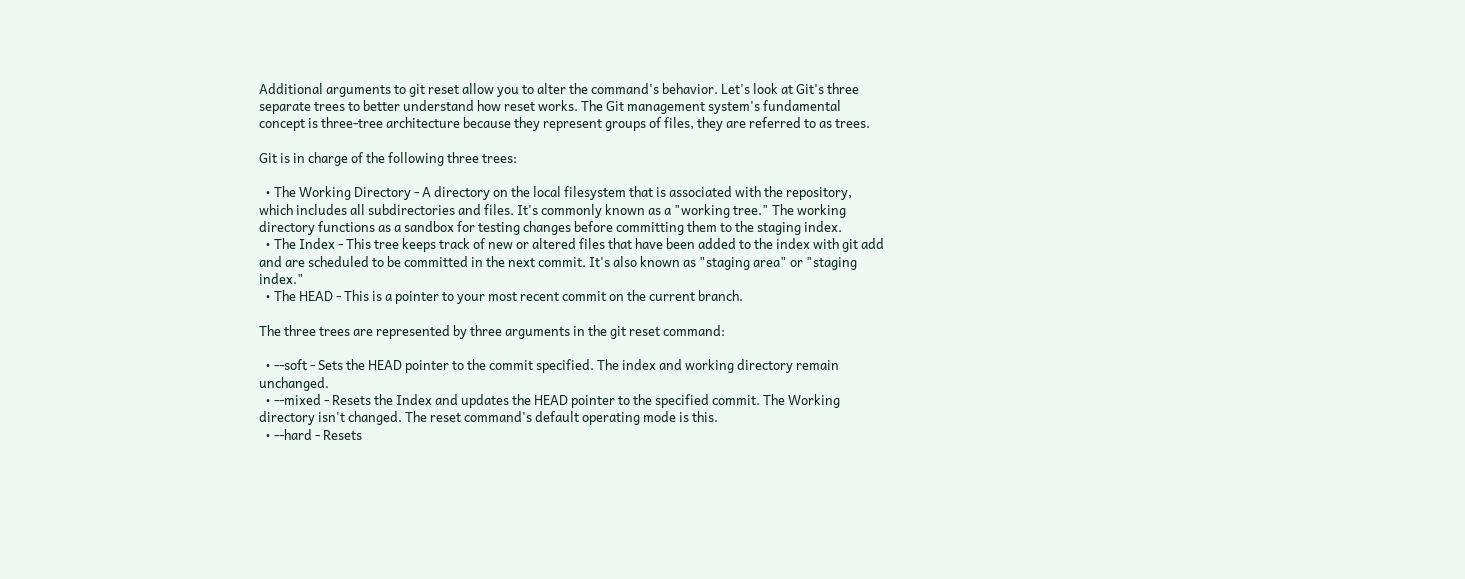Additional arguments to git reset allow you to alter the command's behavior. Let's look at Git's three separate trees to better understand how reset works. The Git management system's fundamental concept is three-tree architecture because they represent groups of files, they are referred to as trees.

Git is in charge of the following three trees:

  • The Working Directory - A directory on the local filesystem that is associated with the repository, which includes all subdirectories and files. It's commonly known as a "working tree." The working directory functions as a sandbox for testing changes before committing them to the staging index.
  • The Index - This tree keeps track of new or altered files that have been added to the index with git add and are scheduled to be committed in the next commit. It's also known as "staging area" or "staging index."
  • The HEAD - This is a pointer to your most recent commit on the current branch.

The three trees are represented by three arguments in the git reset command:

  • --soft - Sets the HEAD pointer to the commit specified. The index and working directory remain unchanged.
  • --mixed - Resets the Index and updates the HEAD pointer to the specified commit. The Working directory isn't changed. The reset command's default operating mode is this.
  • --hard - Resets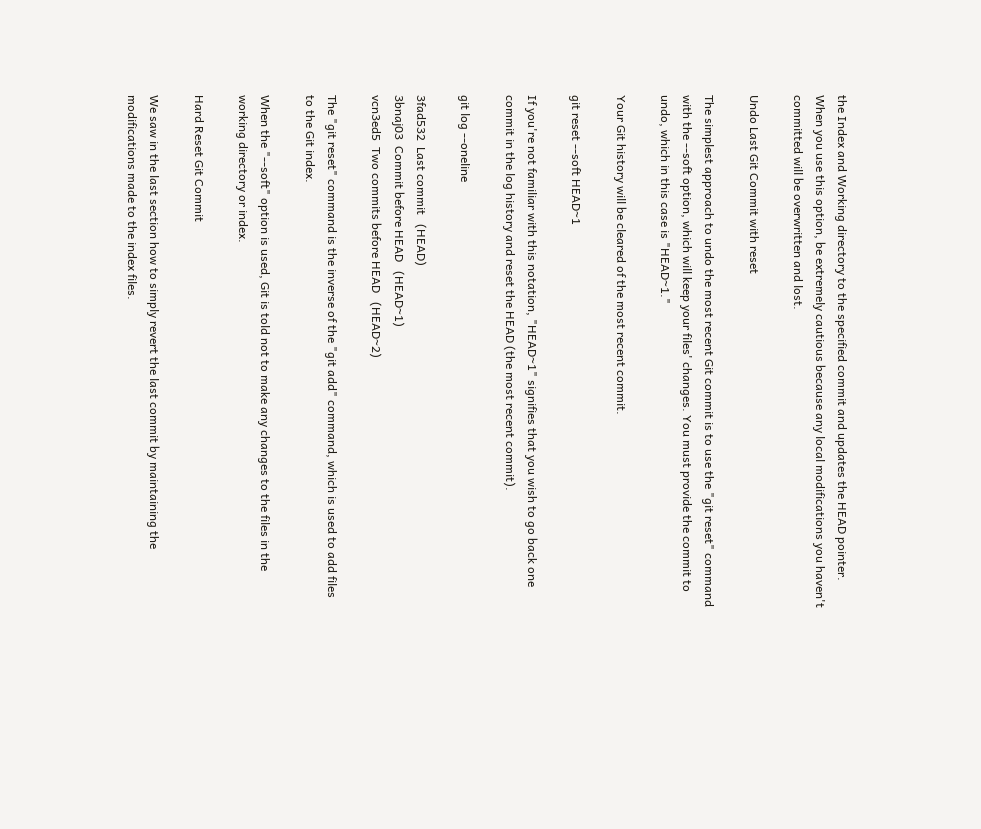the Index and Working directory to the specified commit and updates the HEAD pointer. When you use this option, be extremely cautious because any local modifications you haven't committed will be overwritten and lost.

Undo Last Git Commit with reset

The simplest approach to undo the most recent Git commit is to use the "git reset" command with the --soft option, which will keep your files' changes. You must provide the commit to undo, which in this case is "HEAD~1."

Your Git history will be cleared of the most recent commit.

git reset --soft HEAD~1

If you're not familiar with this notation, "HEAD~1" signifies that you wish to go back one commit in the log history and reset the HEAD (the most recent commit).

git log --oneline

3fad532  Last commit   (HEAD)
3bnaj03  Commit before HEAD   (HEAD~1)
vcn3ed5  Two commits before HEAD   (HEAD~2)

The "git reset" command is the inverse of the "git add" command, which is used to add files to the Git index.

When the "--soft" option is used, Git is told not to make any changes to the files in the working directory or index.

Hard Reset Git Commit

We saw in the last section how to simply revert the last commit by maintaining the modifications made to the index files.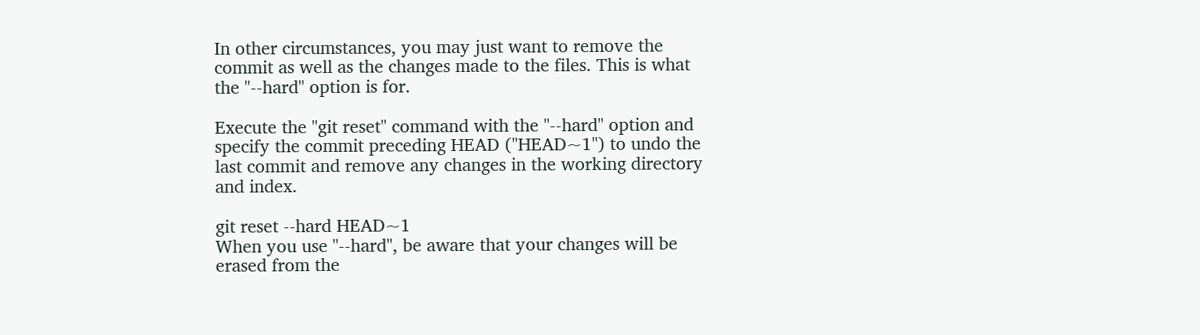In other circumstances, you may just want to remove the commit as well as the changes made to the files. This is what the "--hard" option is for.

Execute the "git reset" command with the "--hard" option and specify the commit preceding HEAD ("HEAD~1") to undo the last commit and remove any changes in the working directory and index.

git reset --hard HEAD~1
When you use "--hard", be aware that your changes will be erased from the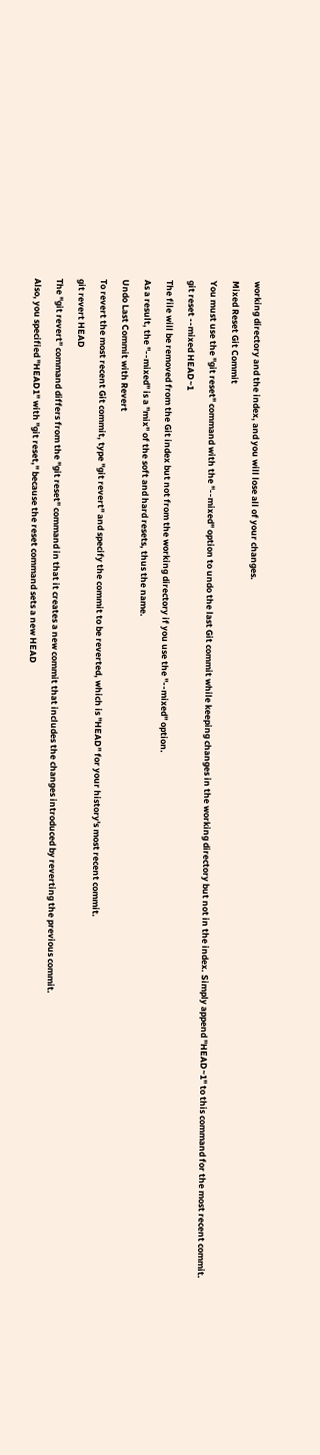working directory and the index, and you will lose all of your changes.

Mixed Reset Git Commit

You must use the "git reset" command with the "--mixed" option to undo the last Git commit while keeping changes in the working directory but not in the index. Simply append "HEAD~1" to this command for the most recent commit.

git reset --mixed HEAD~1

The file will be removed from the Git index but not from the working directory if you use the "--mixed" option.

As a result, the "--mixed" is a "mix" of the soft and hard resets, thus the name.

Undo Last Commit with Revert

To revert the most recent Git commit, type "git revert" and specify the commit to be reverted, which is "HEAD" for your history's most recent commit.

git revert HEAD

The "git revert" command differs from the "git reset" command in that it creates a new commit that includes the changes introduced by reverting the previous commit.

Also, you specified "HEAD1" with "git reset," because the reset command sets a new HEAD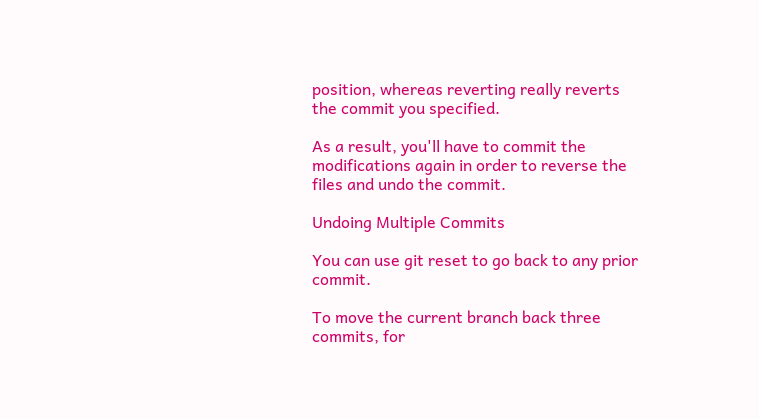position, whereas reverting really reverts the commit you specified.

As a result, you'll have to commit the modifications again in order to reverse the files and undo the commit.

Undoing Multiple Commits

You can use git reset to go back to any prior commit.

To move the current branch back three commits, for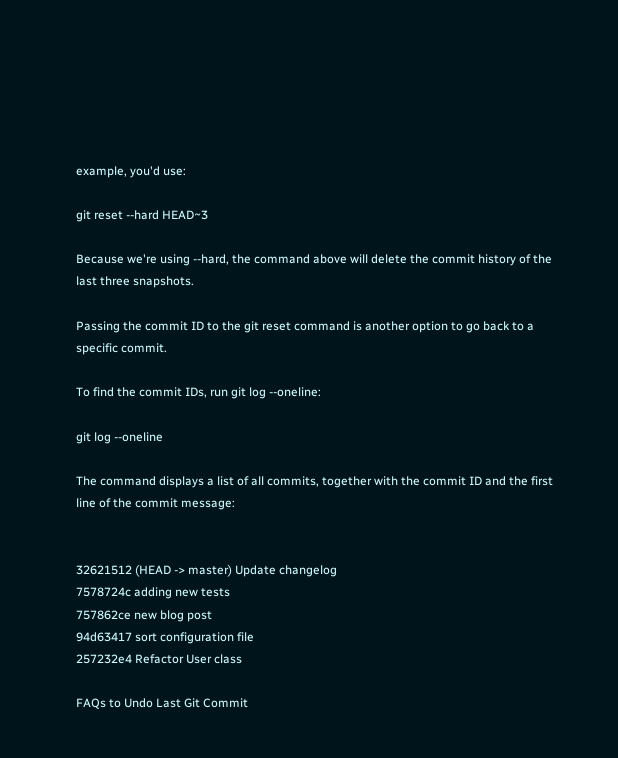example, you'd use:

git reset --hard HEAD~3

Because we're using --hard, the command above will delete the commit history of the last three snapshots.

Passing the commit ID to the git reset command is another option to go back to a specific commit.

To find the commit IDs, run git log --oneline:

git log --oneline

The command displays a list of all commits, together with the commit ID and the first line of the commit message:


32621512 (HEAD -> master) Update changelog
7578724c adding new tests
757862ce new blog post
94d63417 sort configuration file
257232e4 Refactor User class

FAQs to Undo Last Git Commit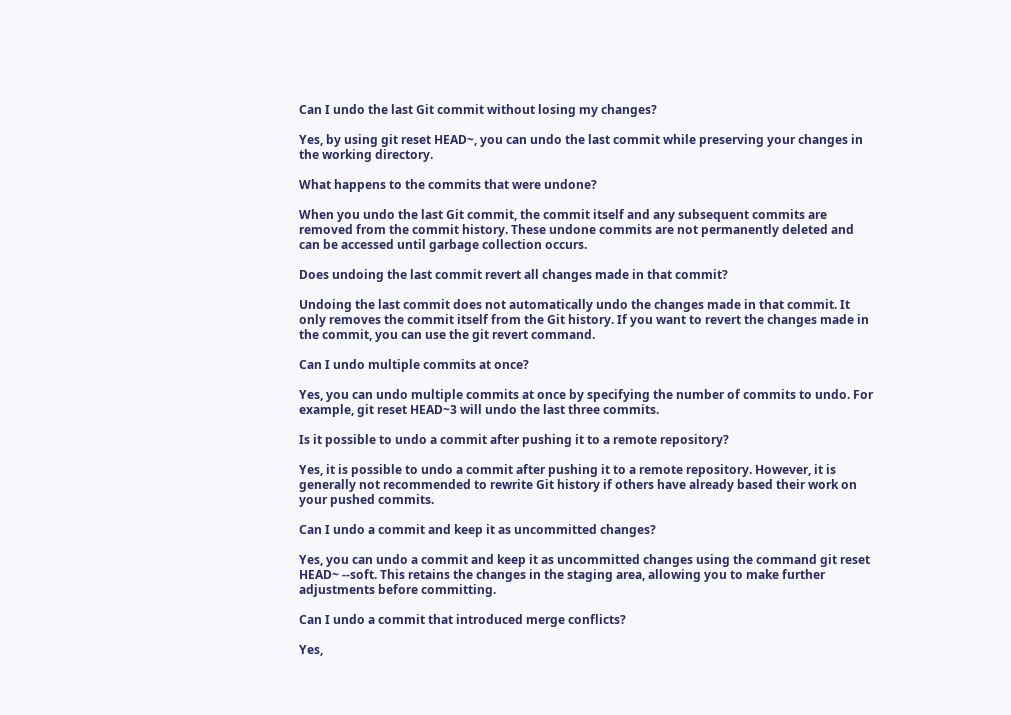Can I undo the last Git commit without losing my changes?

Yes, by using git reset HEAD~, you can undo the last commit while preserving your changes in the working directory.

What happens to the commits that were undone?

When you undo the last Git commit, the commit itself and any subsequent commits are removed from the commit history. These undone commits are not permanently deleted and can be accessed until garbage collection occurs.

Does undoing the last commit revert all changes made in that commit?

Undoing the last commit does not automatically undo the changes made in that commit. It only removes the commit itself from the Git history. If you want to revert the changes made in the commit, you can use the git revert command.

Can I undo multiple commits at once?

Yes, you can undo multiple commits at once by specifying the number of commits to undo. For example, git reset HEAD~3 will undo the last three commits.

Is it possible to undo a commit after pushing it to a remote repository?

Yes, it is possible to undo a commit after pushing it to a remote repository. However, it is generally not recommended to rewrite Git history if others have already based their work on your pushed commits.

Can I undo a commit and keep it as uncommitted changes?

Yes, you can undo a commit and keep it as uncommitted changes using the command git reset HEAD~ --soft. This retains the changes in the staging area, allowing you to make further adjustments before committing.

Can I undo a commit that introduced merge conflicts?

Yes,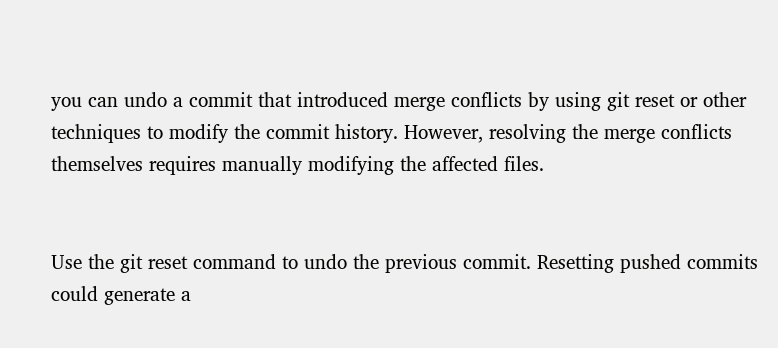you can undo a commit that introduced merge conflicts by using git reset or other techniques to modify the commit history. However, resolving the merge conflicts themselves requires manually modifying the affected files.


Use the git reset command to undo the previous commit. Resetting pushed commits could generate a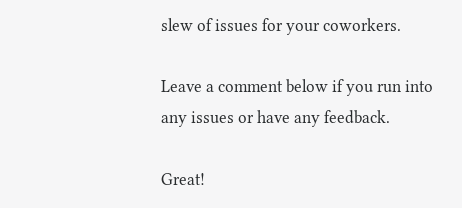slew of issues for your coworkers.

Leave a comment below if you run into any issues or have any feedback.

Great!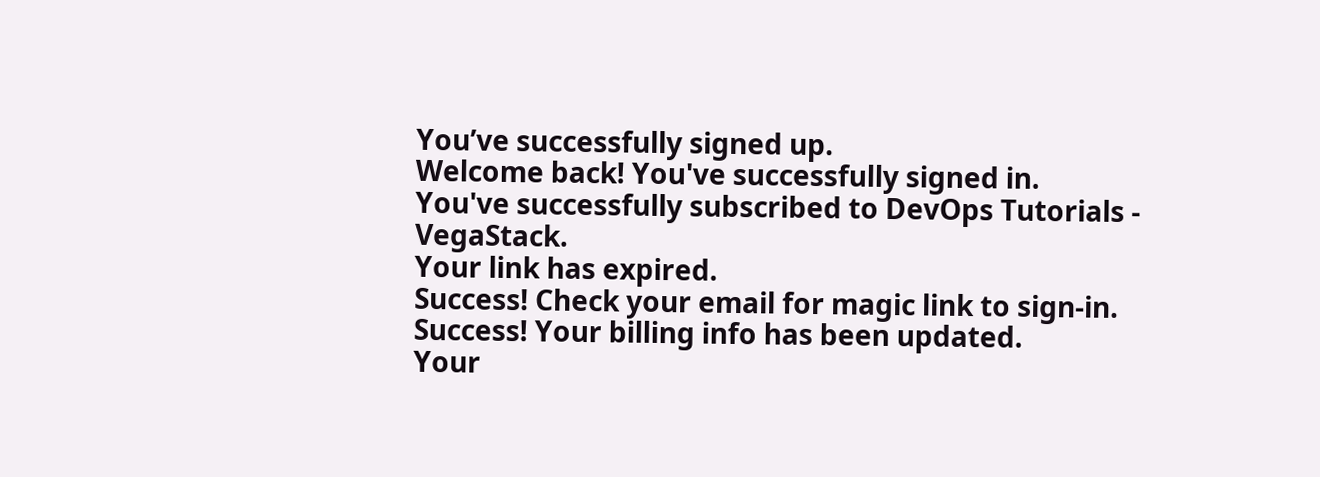You’ve successfully signed up.
Welcome back! You've successfully signed in.
You've successfully subscribed to DevOps Tutorials - VegaStack.
Your link has expired.
Success! Check your email for magic link to sign-in.
Success! Your billing info has been updated.
Your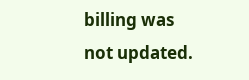billing was not updated.